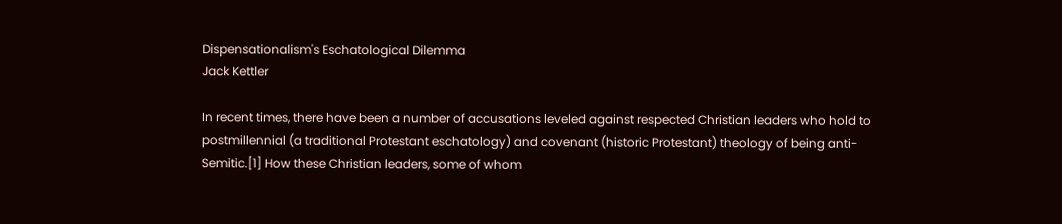Dispensationalism's Eschatological Dilemma
Jack Kettler

In recent times, there have been a number of accusations leveled against respected Christian leaders who hold to postmillennial (a traditional Protestant eschatology) and covenant (historic Protestant) theology of being anti-Semitic.[1] How these Christian leaders, some of whom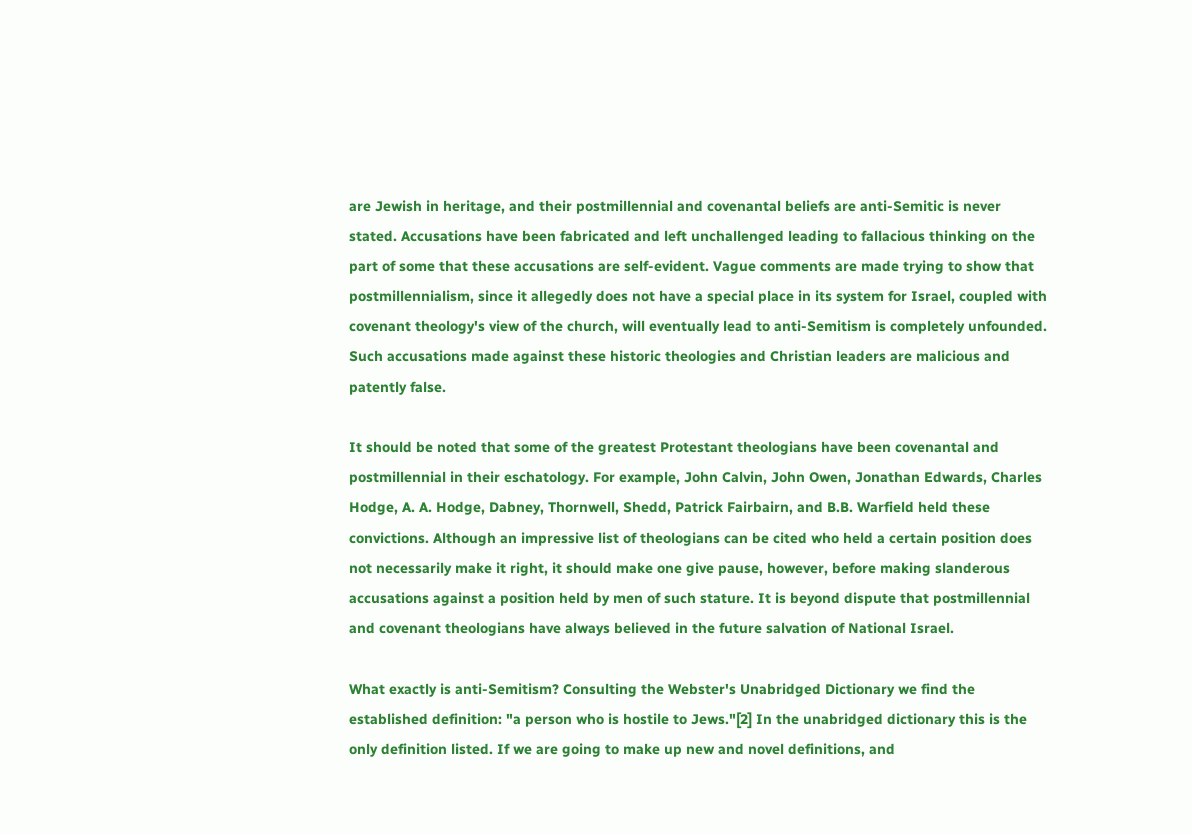are Jewish in heritage, and their postmillennial and covenantal beliefs are anti-Semitic is never stated. Accusations have been fabricated and left unchallenged leading to fallacious thinking on the part of some that these accusations are self-evident. Vague comments are made trying to show that postmillennialism, since it allegedly does not have a special place in its system for Israel, coupled with covenant theology's view of the church, will eventually lead to anti-Semitism is completely unfounded. Such accusations made against these historic theologies and Christian leaders are malicious and patently false.

It should be noted that some of the greatest Protestant theologians have been covenantal and postmillennial in their eschatology. For example, John Calvin, John Owen, Jonathan Edwards, Charles Hodge, A. A. Hodge, Dabney, Thornwell, Shedd, Patrick Fairbairn, and B.B. Warfield held these convictions. Although an impressive list of theologians can be cited who held a certain position does not necessarily make it right, it should make one give pause, however, before making slanderous accusations against a position held by men of such stature. It is beyond dispute that postmillennial and covenant theologians have always believed in the future salvation of National Israel.

What exactly is anti-Semitism? Consulting the Webster's Unabridged Dictionary we find the established definition: "a person who is hostile to Jews."[2] In the unabridged dictionary this is the only definition listed. If we are going to make up new and novel definitions, and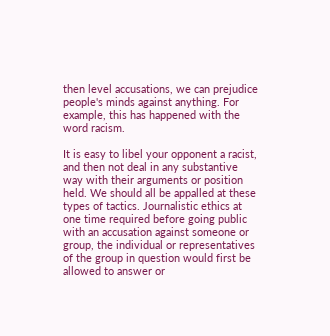then level accusations, we can prejudice people's minds against anything. For example, this has happened with the word racism.

It is easy to libel your opponent a racist, and then not deal in any substantive way with their arguments or position held. We should all be appalled at these types of tactics. Journalistic ethics at one time required before going public with an accusation against someone or group, the individual or representatives of the group in question would first be allowed to answer or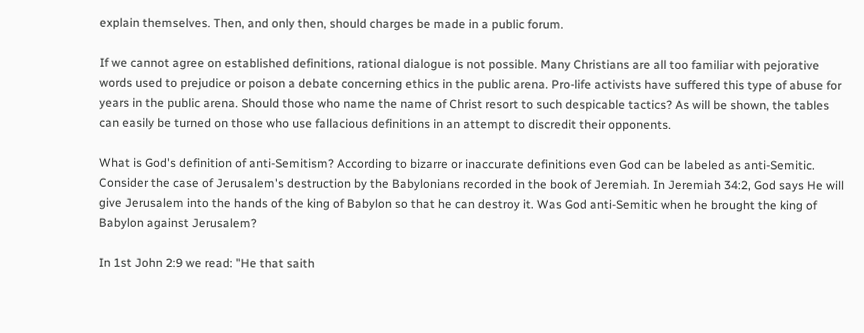explain themselves. Then, and only then, should charges be made in a public forum.

If we cannot agree on established definitions, rational dialogue is not possible. Many Christians are all too familiar with pejorative words used to prejudice or poison a debate concerning ethics in the public arena. Pro-life activists have suffered this type of abuse for years in the public arena. Should those who name the name of Christ resort to such despicable tactics? As will be shown, the tables can easily be turned on those who use fallacious definitions in an attempt to discredit their opponents.

What is God's definition of anti-Semitism? According to bizarre or inaccurate definitions even God can be labeled as anti-Semitic. Consider the case of Jerusalem's destruction by the Babylonians recorded in the book of Jeremiah. In Jeremiah 34:2, God says He will give Jerusalem into the hands of the king of Babylon so that he can destroy it. Was God anti-Semitic when he brought the king of Babylon against Jerusalem?

In 1st John 2:9 we read: "He that saith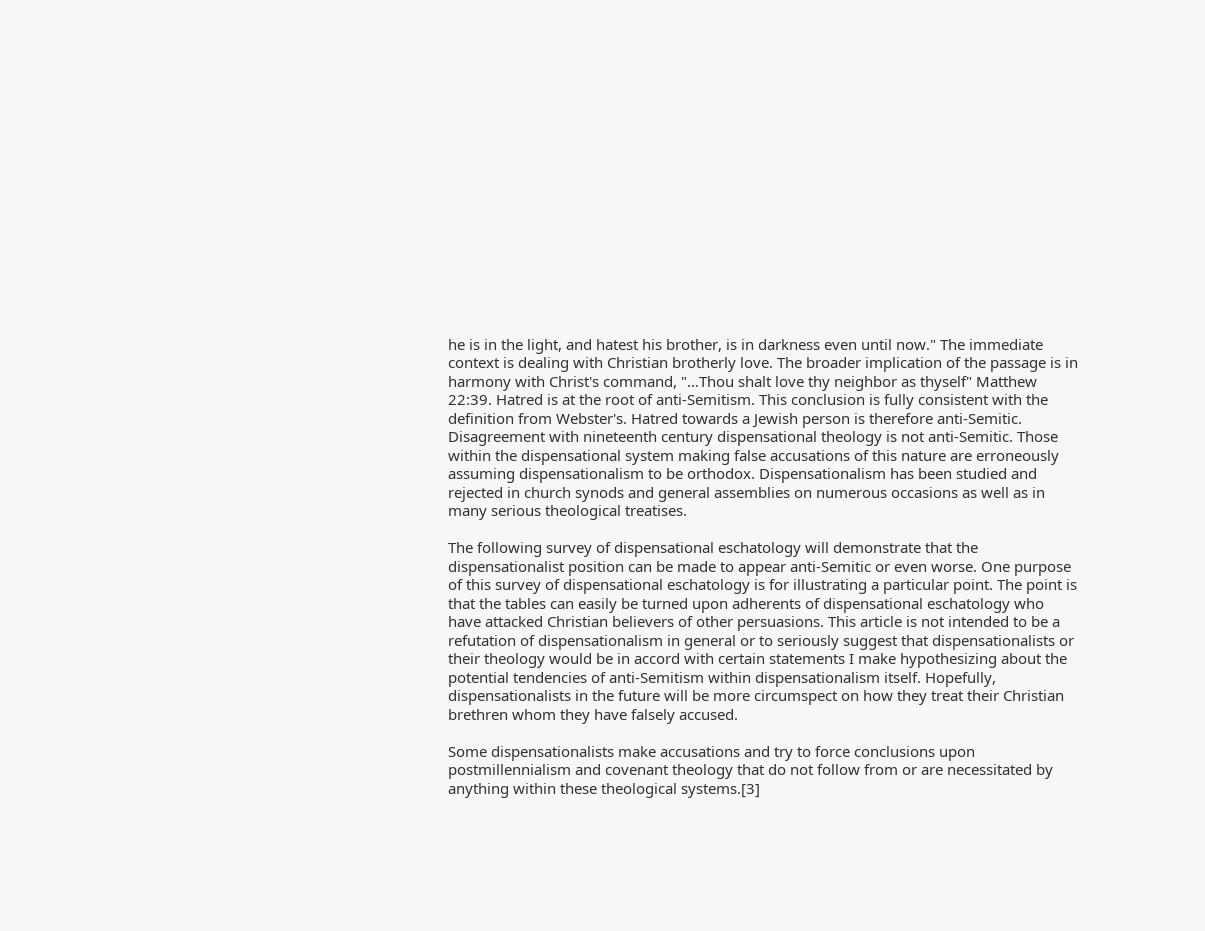he is in the light, and hatest his brother, is in darkness even until now." The immediate context is dealing with Christian brotherly love. The broader implication of the passage is in harmony with Christ's command, "…Thou shalt love thy neighbor as thyself" Matthew 22:39. Hatred is at the root of anti-Semitism. This conclusion is fully consistent with the definition from Webster's. Hatred towards a Jewish person is therefore anti-Semitic. Disagreement with nineteenth century dispensational theology is not anti-Semitic. Those within the dispensational system making false accusations of this nature are erroneously assuming dispensationalism to be orthodox. Dispensationalism has been studied and rejected in church synods and general assemblies on numerous occasions as well as in many serious theological treatises.

The following survey of dispensational eschatology will demonstrate that the dispensationalist position can be made to appear anti-Semitic or even worse. One purpose of this survey of dispensational eschatology is for illustrating a particular point. The point is that the tables can easily be turned upon adherents of dispensational eschatology who have attacked Christian believers of other persuasions. This article is not intended to be a refutation of dispensationalism in general or to seriously suggest that dispensationalists or their theology would be in accord with certain statements I make hypothesizing about the potential tendencies of anti-Semitism within dispensationalism itself. Hopefully, dispensationalists in the future will be more circumspect on how they treat their Christian brethren whom they have falsely accused.

Some dispensationalists make accusations and try to force conclusions upon postmillennialism and covenant theology that do not follow from or are necessitated by anything within these theological systems.[3]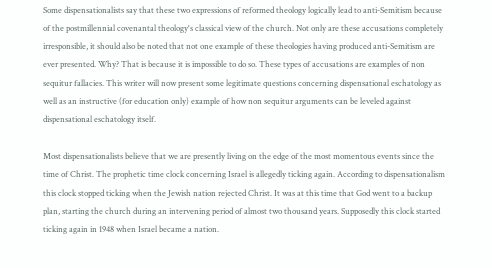Some dispensationalists say that these two expressions of reformed theology logically lead to anti-Semitism because of the postmillennial covenantal theology's classical view of the church. Not only are these accusations completely irresponsible, it should also be noted that not one example of these theologies having produced anti-Semitism are ever presented. Why? That is because it is impossible to do so. These types of accusations are examples of non sequitur fallacies. This writer will now present some legitimate questions concerning dispensational eschatology as well as an instructive (for education only) example of how non sequitur arguments can be leveled against dispensational eschatology itself.

Most dispensationalists believe that we are presently living on the edge of the most momentous events since the time of Christ. The prophetic time clock concerning Israel is allegedly ticking again. According to dispensationalism this clock stopped ticking when the Jewish nation rejected Christ. It was at this time that God went to a backup plan, starting the church during an intervening period of almost two thousand years. Supposedly this clock started ticking again in 1948 when Israel became a nation.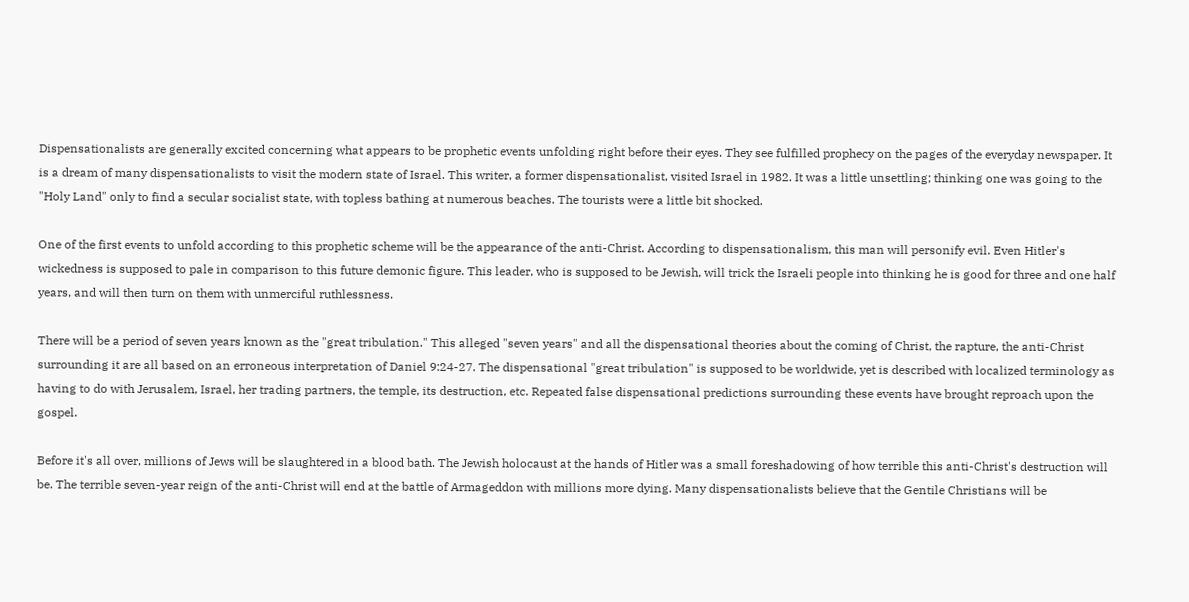Dispensationalists are generally excited concerning what appears to be prophetic events unfolding right before their eyes. They see fulfilled prophecy on the pages of the everyday newspaper. It is a dream of many dispensationalists to visit the modern state of Israel. This writer, a former dispensationalist, visited Israel in 1982. It was a little unsettling; thinking one was going to the "Holy Land" only to find a secular socialist state, with topless bathing at numerous beaches. The tourists were a little bit shocked.

One of the first events to unfold according to this prophetic scheme will be the appearance of the anti-Christ. According to dispensationalism, this man will personify evil. Even Hitler's wickedness is supposed to pale in comparison to this future demonic figure. This leader, who is supposed to be Jewish, will trick the Israeli people into thinking he is good for three and one half years, and will then turn on them with unmerciful ruthlessness.

There will be a period of seven years known as the "great tribulation." This alleged "seven years" and all the dispensational theories about the coming of Christ, the rapture, the anti-Christ surrounding it are all based on an erroneous interpretation of Daniel 9:24-27. The dispensational "great tribulation" is supposed to be worldwide, yet is described with localized terminology as having to do with Jerusalem, Israel, her trading partners, the temple, its destruction, etc. Repeated false dispensational predictions surrounding these events have brought reproach upon the gospel.

Before it's all over, millions of Jews will be slaughtered in a blood bath. The Jewish holocaust at the hands of Hitler was a small foreshadowing of how terrible this anti-Christ's destruction will be. The terrible seven-year reign of the anti-Christ will end at the battle of Armageddon with millions more dying. Many dispensationalists believe that the Gentile Christians will be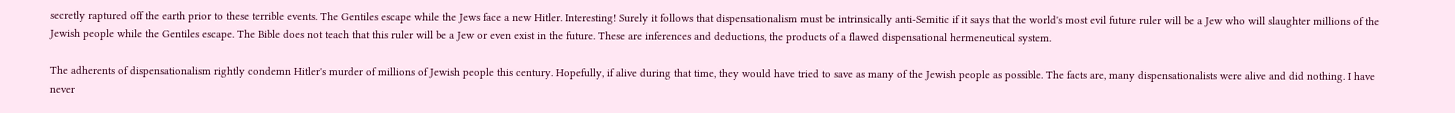secretly raptured off the earth prior to these terrible events. The Gentiles escape while the Jews face a new Hitler. Interesting! Surely it follows that dispensationalism must be intrinsically anti-Semitic if it says that the world's most evil future ruler will be a Jew who will slaughter millions of the Jewish people while the Gentiles escape. The Bible does not teach that this ruler will be a Jew or even exist in the future. These are inferences and deductions, the products of a flawed dispensational hermeneutical system.

The adherents of dispensationalism rightly condemn Hitler's murder of millions of Jewish people this century. Hopefully, if alive during that time, they would have tried to save as many of the Jewish people as possible. The facts are, many dispensationalists were alive and did nothing. I have never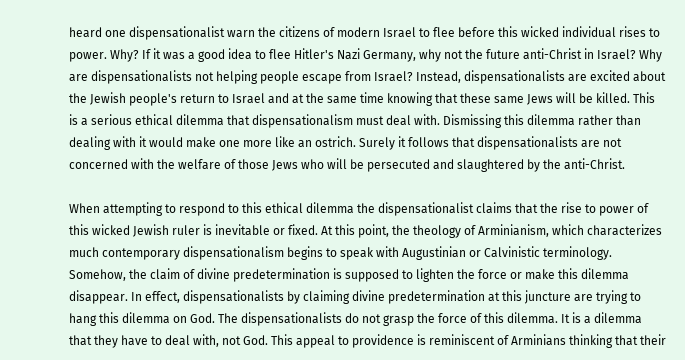heard one dispensationalist warn the citizens of modern Israel to flee before this wicked individual rises to power. Why? If it was a good idea to flee Hitler's Nazi Germany, why not the future anti-Christ in Israel? Why are dispensationalists not helping people escape from Israel? Instead, dispensationalists are excited about the Jewish people's return to Israel and at the same time knowing that these same Jews will be killed. This is a serious ethical dilemma that dispensationalism must deal with. Dismissing this dilemma rather than dealing with it would make one more like an ostrich. Surely it follows that dispensationalists are not concerned with the welfare of those Jews who will be persecuted and slaughtered by the anti-Christ.

When attempting to respond to this ethical dilemma the dispensationalist claims that the rise to power of this wicked Jewish ruler is inevitable or fixed. At this point, the theology of Arminianism, which characterizes much contemporary dispensationalism begins to speak with Augustinian or Calvinistic terminology. Somehow, the claim of divine predetermination is supposed to lighten the force or make this dilemma disappear. In effect, dispensationalists by claiming divine predetermination at this juncture are trying to hang this dilemma on God. The dispensationalists do not grasp the force of this dilemma. It is a dilemma that they have to deal with, not God. This appeal to providence is reminiscent of Arminians thinking that their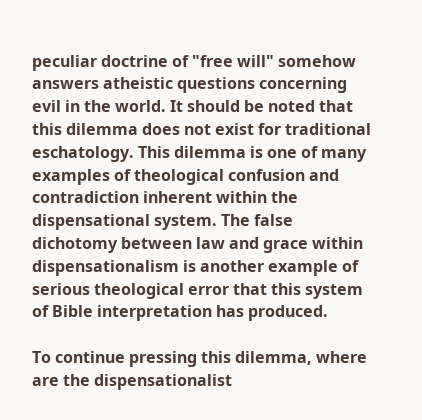peculiar doctrine of "free will" somehow answers atheistic questions concerning evil in the world. It should be noted that this dilemma does not exist for traditional eschatology. This dilemma is one of many examples of theological confusion and contradiction inherent within the dispensational system. The false dichotomy between law and grace within dispensationalism is another example of serious theological error that this system of Bible interpretation has produced.

To continue pressing this dilemma, where are the dispensationalist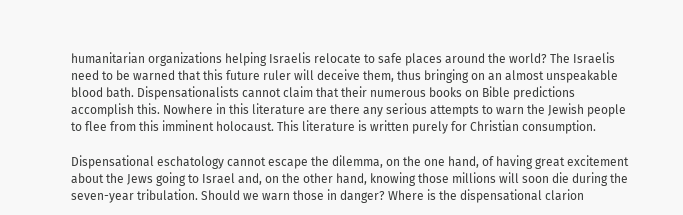humanitarian organizations helping Israelis relocate to safe places around the world? The Israelis need to be warned that this future ruler will deceive them, thus bringing on an almost unspeakable blood bath. Dispensationalists cannot claim that their numerous books on Bible predictions accomplish this. Nowhere in this literature are there any serious attempts to warn the Jewish people to flee from this imminent holocaust. This literature is written purely for Christian consumption.

Dispensational eschatology cannot escape the dilemma, on the one hand, of having great excitement about the Jews going to Israel and, on the other hand, knowing those millions will soon die during the seven-year tribulation. Should we warn those in danger? Where is the dispensational clarion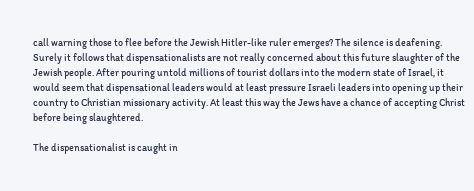call warning those to flee before the Jewish Hitler-like ruler emerges? The silence is deafening. Surely it follows that dispensationalists are not really concerned about this future slaughter of the Jewish people. After pouring untold millions of tourist dollars into the modern state of Israel, it would seem that dispensational leaders would at least pressure Israeli leaders into opening up their country to Christian missionary activity. At least this way the Jews have a chance of accepting Christ before being slaughtered.

The dispensationalist is caught in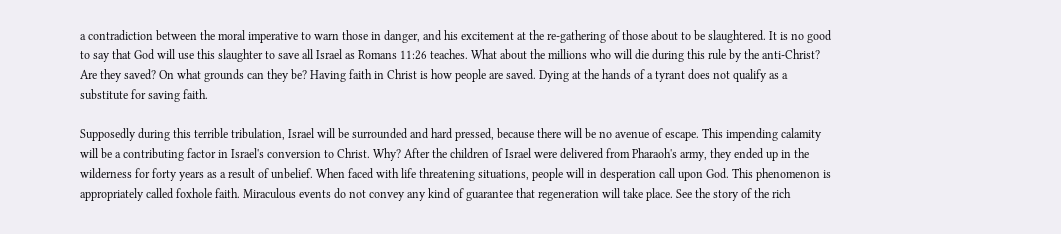a contradiction between the moral imperative to warn those in danger, and his excitement at the re-gathering of those about to be slaughtered. It is no good to say that God will use this slaughter to save all Israel as Romans 11:26 teaches. What about the millions who will die during this rule by the anti-Christ? Are they saved? On what grounds can they be? Having faith in Christ is how people are saved. Dying at the hands of a tyrant does not qualify as a substitute for saving faith.

Supposedly during this terrible tribulation, Israel will be surrounded and hard pressed, because there will be no avenue of escape. This impending calamity will be a contributing factor in Israel's conversion to Christ. Why? After the children of Israel were delivered from Pharaoh's army, they ended up in the wilderness for forty years as a result of unbelief. When faced with life threatening situations, people will in desperation call upon God. This phenomenon is appropriately called foxhole faith. Miraculous events do not convey any kind of guarantee that regeneration will take place. See the story of the rich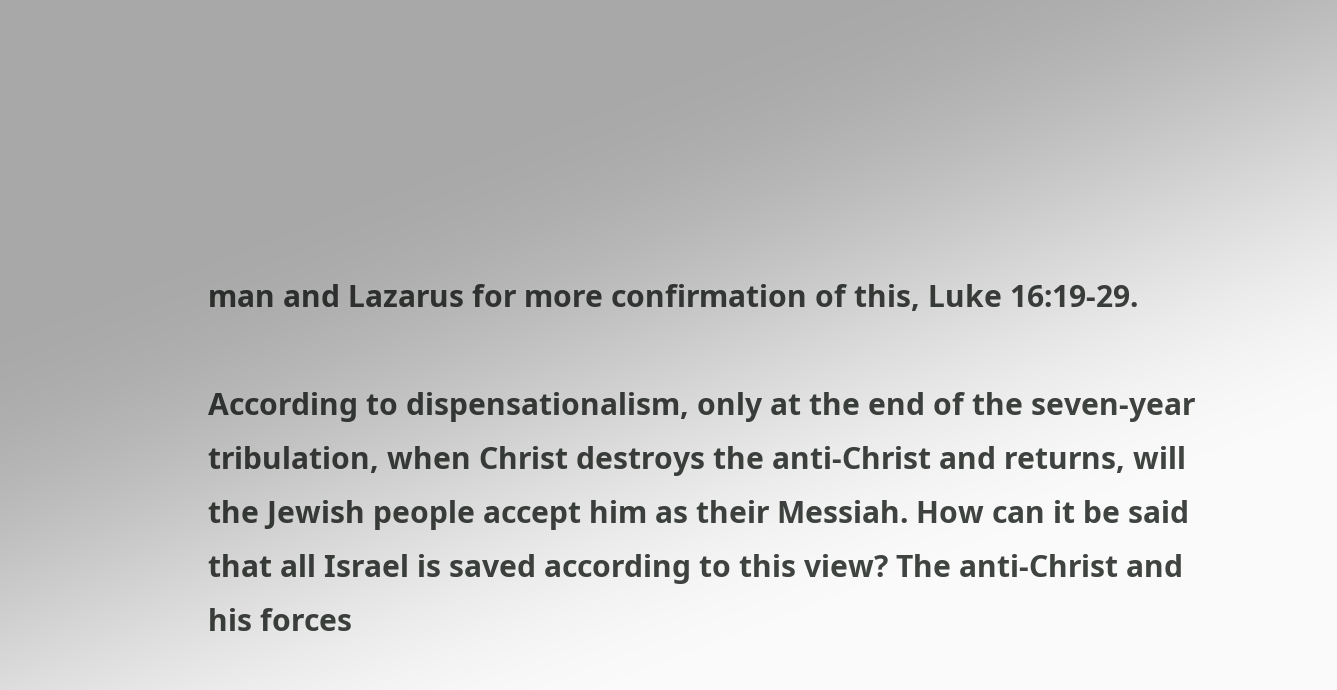man and Lazarus for more confirmation of this, Luke 16:19-29.

According to dispensationalism, only at the end of the seven-year tribulation, when Christ destroys the anti-Christ and returns, will the Jewish people accept him as their Messiah. How can it be said that all Israel is saved according to this view? The anti-Christ and his forces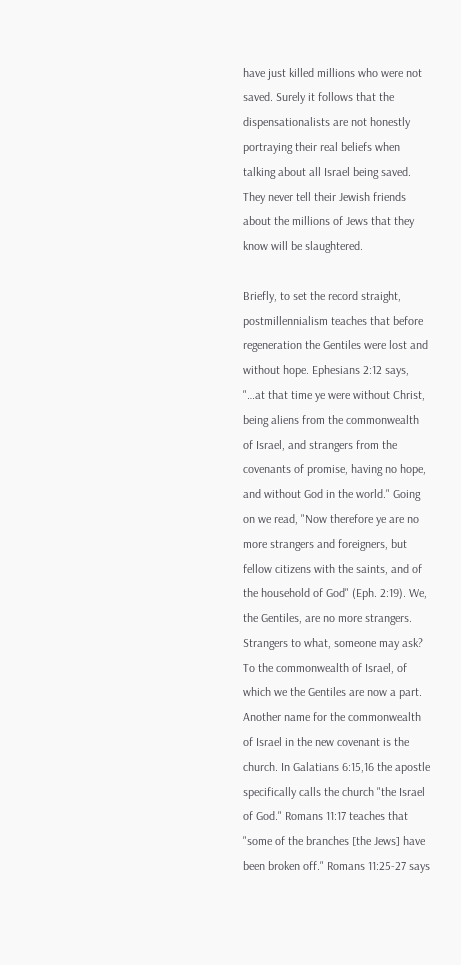have just killed millions who were not saved. Surely it follows that the dispensationalists are not honestly portraying their real beliefs when talking about all Israel being saved. They never tell their Jewish friends about the millions of Jews that they know will be slaughtered.

Briefly, to set the record straight, postmillennialism teaches that before regeneration the Gentiles were lost and without hope. Ephesians 2:12 says, "…at that time ye were without Christ, being aliens from the commonwealth of Israel, and strangers from the covenants of promise, having no hope, and without God in the world." Going on we read, "Now therefore ye are no more strangers and foreigners, but fellow citizens with the saints, and of the household of God" (Eph. 2:19). We, the Gentiles, are no more strangers. Strangers to what, someone may ask? To the commonwealth of Israel, of which we the Gentiles are now a part. Another name for the commonwealth of Israel in the new covenant is the church. In Galatians 6:15,16 the apostle specifically calls the church "the Israel of God." Romans 11:17 teaches that "some of the branches [the Jews] have been broken off." Romans 11:25-27 says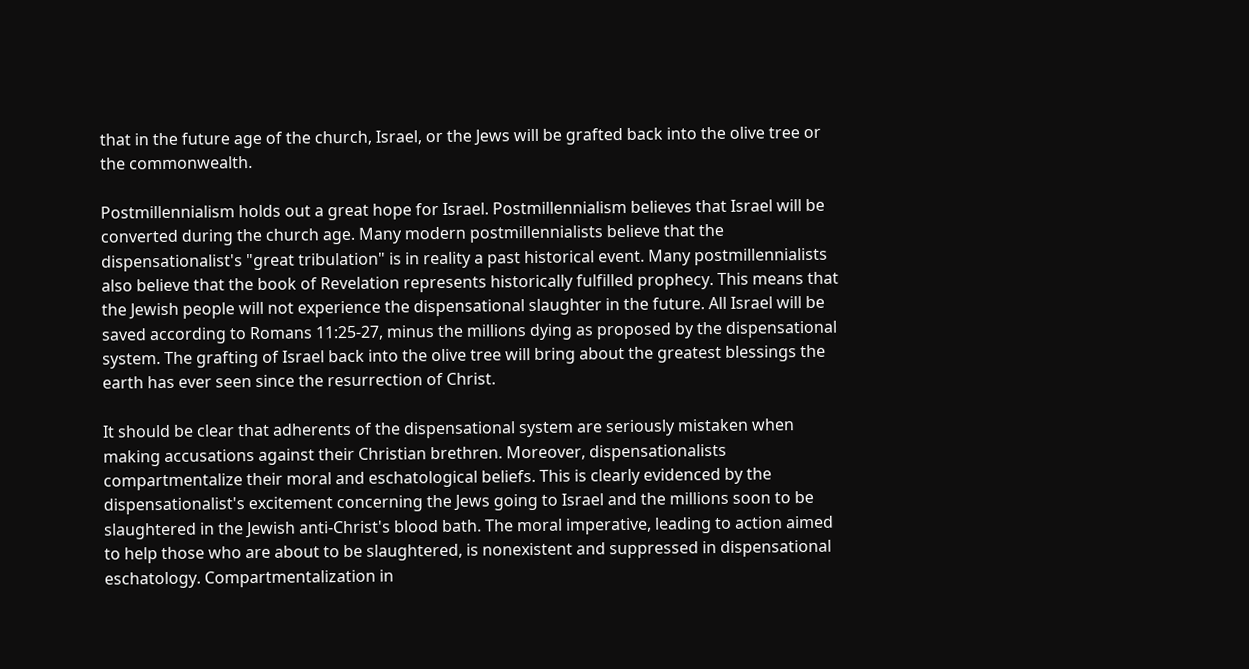that in the future age of the church, Israel, or the Jews will be grafted back into the olive tree or the commonwealth.

Postmillennialism holds out a great hope for Israel. Postmillennialism believes that Israel will be converted during the church age. Many modern postmillennialists believe that the dispensationalist's "great tribulation" is in reality a past historical event. Many postmillennialists also believe that the book of Revelation represents historically fulfilled prophecy. This means that the Jewish people will not experience the dispensational slaughter in the future. All Israel will be saved according to Romans 11:25-27, minus the millions dying as proposed by the dispensational system. The grafting of Israel back into the olive tree will bring about the greatest blessings the earth has ever seen since the resurrection of Christ.

It should be clear that adherents of the dispensational system are seriously mistaken when making accusations against their Christian brethren. Moreover, dispensationalists compartmentalize their moral and eschatological beliefs. This is clearly evidenced by the dispensationalist's excitement concerning the Jews going to Israel and the millions soon to be slaughtered in the Jewish anti-Christ's blood bath. The moral imperative, leading to action aimed to help those who are about to be slaughtered, is nonexistent and suppressed in dispensational eschatology. Compartmentalization in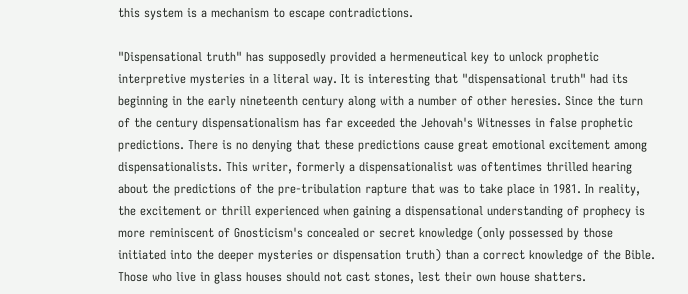this system is a mechanism to escape contradictions.

"Dispensational truth" has supposedly provided a hermeneutical key to unlock prophetic interpretive mysteries in a literal way. It is interesting that "dispensational truth" had its beginning in the early nineteenth century along with a number of other heresies. Since the turn of the century dispensationalism has far exceeded the Jehovah's Witnesses in false prophetic predictions. There is no denying that these predictions cause great emotional excitement among dispensationalists. This writer, formerly a dispensationalist was oftentimes thrilled hearing about the predictions of the pre-tribulation rapture that was to take place in 1981. In reality, the excitement or thrill experienced when gaining a dispensational understanding of prophecy is more reminiscent of Gnosticism's concealed or secret knowledge (only possessed by those initiated into the deeper mysteries or dispensation truth) than a correct knowledge of the Bible. Those who live in glass houses should not cast stones, lest their own house shatters.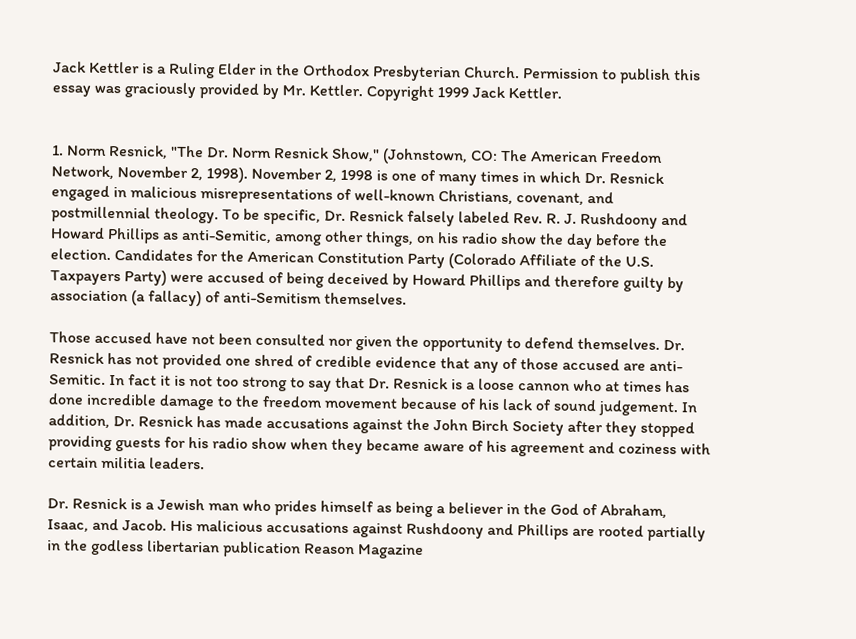Jack Kettler is a Ruling Elder in the Orthodox Presbyterian Church. Permission to publish this essay was graciously provided by Mr. Kettler. Copyright 1999 Jack Kettler.


1. Norm Resnick, "The Dr. Norm Resnick Show," (Johnstown, CO: The American Freedom Network, November 2, 1998). November 2, 1998 is one of many times in which Dr. Resnick engaged in malicious misrepresentations of well-known Christians, covenant, and postmillennial theology. To be specific, Dr. Resnick falsely labeled Rev. R. J. Rushdoony and Howard Phillips as anti-Semitic, among other things, on his radio show the day before the election. Candidates for the American Constitution Party (Colorado Affiliate of the U.S. Taxpayers Party) were accused of being deceived by Howard Phillips and therefore guilty by association (a fallacy) of anti-Semitism themselves.

Those accused have not been consulted nor given the opportunity to defend themselves. Dr. Resnick has not provided one shred of credible evidence that any of those accused are anti-Semitic. In fact it is not too strong to say that Dr. Resnick is a loose cannon who at times has done incredible damage to the freedom movement because of his lack of sound judgement. In addition, Dr. Resnick has made accusations against the John Birch Society after they stopped providing guests for his radio show when they became aware of his agreement and coziness with certain militia leaders.

Dr. Resnick is a Jewish man who prides himself as being a believer in the God of Abraham, Isaac, and Jacob. His malicious accusations against Rushdoony and Phillips are rooted partially in the godless libertarian publication Reason Magazine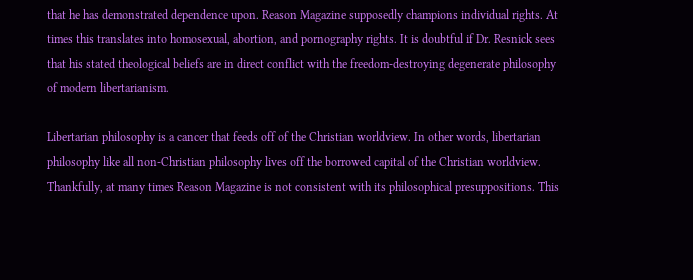that he has demonstrated dependence upon. Reason Magazine supposedly champions individual rights. At times this translates into homosexual, abortion, and pornography rights. It is doubtful if Dr. Resnick sees that his stated theological beliefs are in direct conflict with the freedom-destroying degenerate philosophy of modern libertarianism.

Libertarian philosophy is a cancer that feeds off of the Christian worldview. In other words, libertarian philosophy like all non-Christian philosophy lives off the borrowed capital of the Christian worldview. Thankfully, at many times Reason Magazine is not consistent with its philosophical presuppositions. This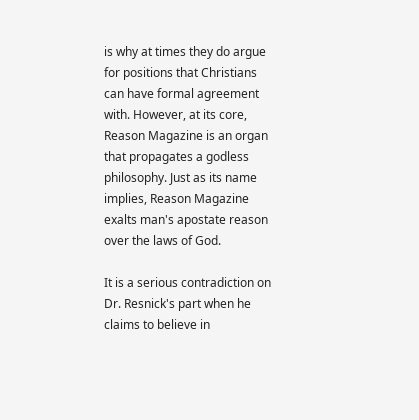is why at times they do argue for positions that Christians can have formal agreement with. However, at its core, Reason Magazine is an organ that propagates a godless philosophy. Just as its name implies, Reason Magazine exalts man's apostate reason over the laws of God.

It is a serious contradiction on Dr. Resnick's part when he claims to believe in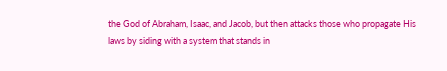the God of Abraham, Isaac, and Jacob, but then attacks those who propagate His laws by siding with a system that stands in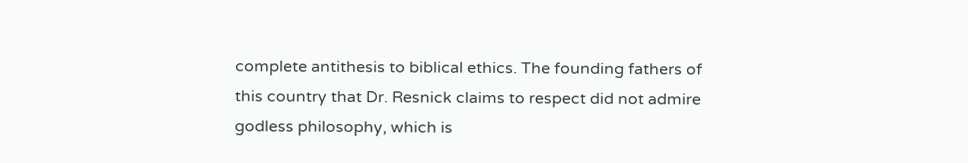complete antithesis to biblical ethics. The founding fathers of this country that Dr. Resnick claims to respect did not admire godless philosophy, which is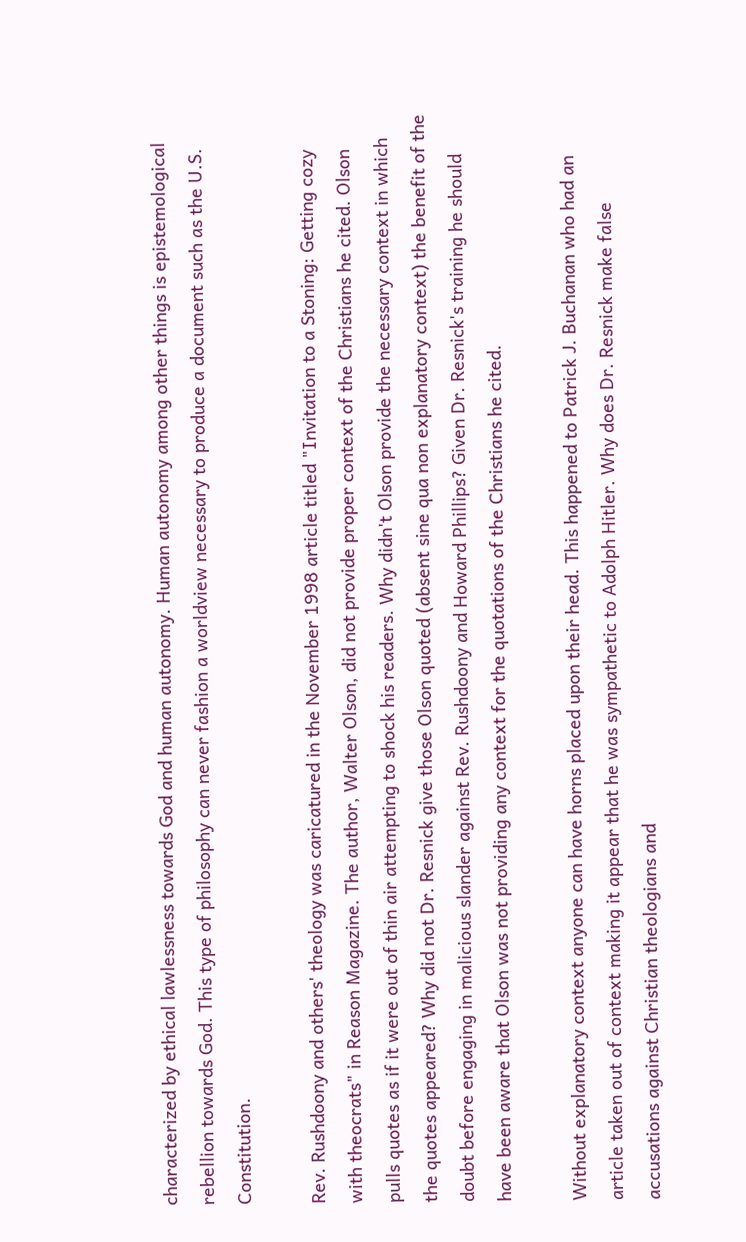characterized by ethical lawlessness towards God and human autonomy. Human autonomy among other things is epistemological rebellion towards God. This type of philosophy can never fashion a worldview necessary to produce a document such as the U.S. Constitution.

Rev. Rushdoony and others' theology was caricatured in the November 1998 article titled "Invitation to a Stoning: Getting cozy with theocrats" in Reason Magazine. The author, Walter Olson, did not provide proper context of the Christians he cited. Olson pulls quotes as if it were out of thin air attempting to shock his readers. Why didn't Olson provide the necessary context in which the quotes appeared? Why did not Dr. Resnick give those Olson quoted (absent sine qua non explanatory context) the benefit of the doubt before engaging in malicious slander against Rev. Rushdoony and Howard Phillips? Given Dr. Resnick's training he should have been aware that Olson was not providing any context for the quotations of the Christians he cited.

Without explanatory context anyone can have horns placed upon their head. This happened to Patrick J. Buchanan who had an article taken out of context making it appear that he was sympathetic to Adolph Hitler. Why does Dr. Resnick make false accusations against Christian theologians and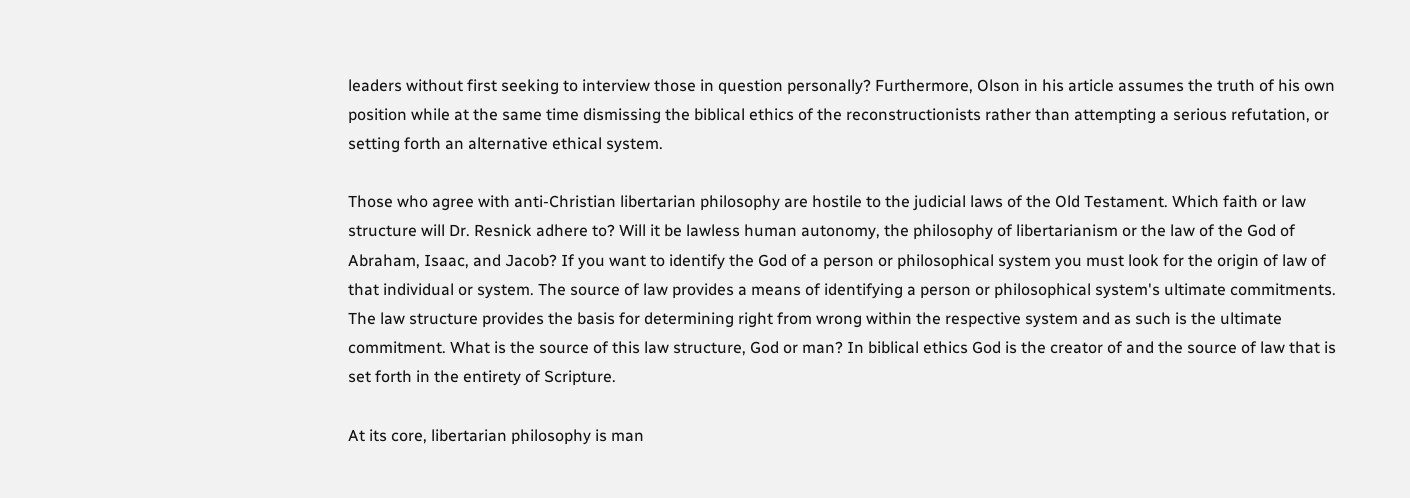leaders without first seeking to interview those in question personally? Furthermore, Olson in his article assumes the truth of his own position while at the same time dismissing the biblical ethics of the reconstructionists rather than attempting a serious refutation, or setting forth an alternative ethical system.

Those who agree with anti-Christian libertarian philosophy are hostile to the judicial laws of the Old Testament. Which faith or law structure will Dr. Resnick adhere to? Will it be lawless human autonomy, the philosophy of libertarianism or the law of the God of Abraham, Isaac, and Jacob? If you want to identify the God of a person or philosophical system you must look for the origin of law of that individual or system. The source of law provides a means of identifying a person or philosophical system's ultimate commitments. The law structure provides the basis for determining right from wrong within the respective system and as such is the ultimate commitment. What is the source of this law structure, God or man? In biblical ethics God is the creator of and the source of law that is set forth in the entirety of Scripture.

At its core, libertarian philosophy is man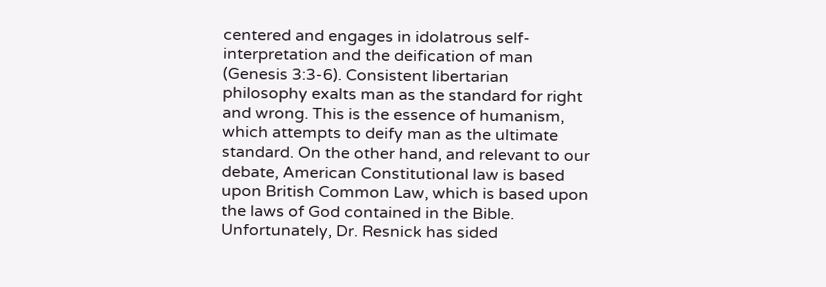centered and engages in idolatrous self-interpretation and the deification of man (Genesis 3:3-6). Consistent libertarian philosophy exalts man as the standard for right and wrong. This is the essence of humanism, which attempts to deify man as the ultimate standard. On the other hand, and relevant to our debate, American Constitutional law is based upon British Common Law, which is based upon the laws of God contained in the Bible. Unfortunately, Dr. Resnick has sided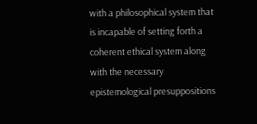with a philosophical system that is incapable of setting forth a coherent ethical system along with the necessary epistemological presuppositions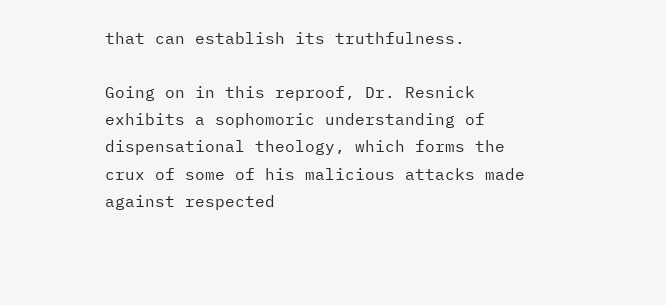that can establish its truthfulness.

Going on in this reproof, Dr. Resnick exhibits a sophomoric understanding of dispensational theology, which forms the crux of some of his malicious attacks made against respected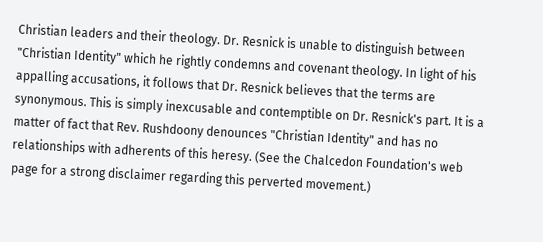Christian leaders and their theology. Dr. Resnick is unable to distinguish between "Christian Identity" which he rightly condemns and covenant theology. In light of his appalling accusations, it follows that Dr. Resnick believes that the terms are synonymous. This is simply inexcusable and contemptible on Dr. Resnick's part. It is a matter of fact that Rev. Rushdoony denounces "Christian Identity" and has no relationships with adherents of this heresy. (See the Chalcedon Foundation's web page for a strong disclaimer regarding this perverted movement.)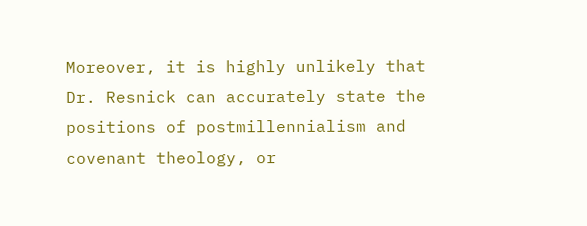Moreover, it is highly unlikely that Dr. Resnick can accurately state the positions of postmillennialism and covenant theology, or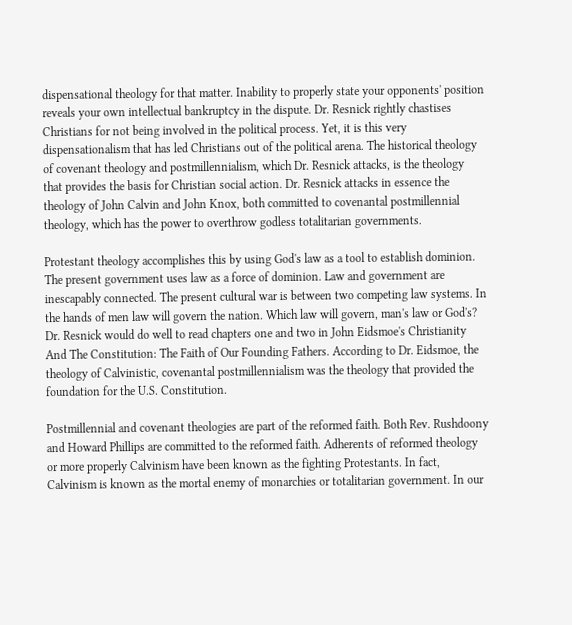dispensational theology for that matter. Inability to properly state your opponents' position reveals your own intellectual bankruptcy in the dispute. Dr. Resnick rightly chastises Christians for not being involved in the political process. Yet, it is this very dispensationalism that has led Christians out of the political arena. The historical theology of covenant theology and postmillennialism, which Dr. Resnick attacks, is the theology that provides the basis for Christian social action. Dr. Resnick attacks in essence the theology of John Calvin and John Knox, both committed to covenantal postmillennial theology, which has the power to overthrow godless totalitarian governments.

Protestant theology accomplishes this by using God's law as a tool to establish dominion. The present government uses law as a force of dominion. Law and government are inescapably connected. The present cultural war is between two competing law systems. In the hands of men law will govern the nation. Which law will govern, man's law or God's? Dr. Resnick would do well to read chapters one and two in John Eidsmoe's Christianity And The Constitution: The Faith of Our Founding Fathers. According to Dr. Eidsmoe, the theology of Calvinistic, covenantal postmillennialism was the theology that provided the foundation for the U.S. Constitution.

Postmillennial and covenant theologies are part of the reformed faith. Both Rev. Rushdoony and Howard Phillips are committed to the reformed faith. Adherents of reformed theology or more properly Calvinism have been known as the fighting Protestants. In fact, Calvinism is known as the mortal enemy of monarchies or totalitarian government. In our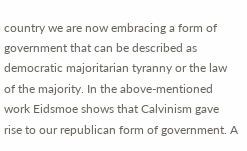country we are now embracing a form of government that can be described as democratic majoritarian tyranny or the law of the majority. In the above-mentioned work Eidsmoe shows that Calvinism gave rise to our republican form of government. A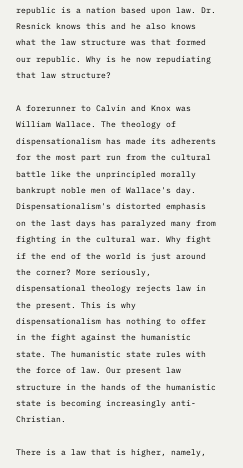republic is a nation based upon law. Dr. Resnick knows this and he also knows what the law structure was that formed our republic. Why is he now repudiating that law structure?

A forerunner to Calvin and Knox was William Wallace. The theology of dispensationalism has made its adherents for the most part run from the cultural battle like the unprincipled morally bankrupt noble men of Wallace's day. Dispensationalism's distorted emphasis on the last days has paralyzed many from fighting in the cultural war. Why fight if the end of the world is just around the corner? More seriously, dispensational theology rejects law in the present. This is why dispensationalism has nothing to offer in the fight against the humanistic state. The humanistic state rules with the force of law. Our present law structure in the hands of the humanistic state is becoming increasingly anti-Christian.

There is a law that is higher, namely,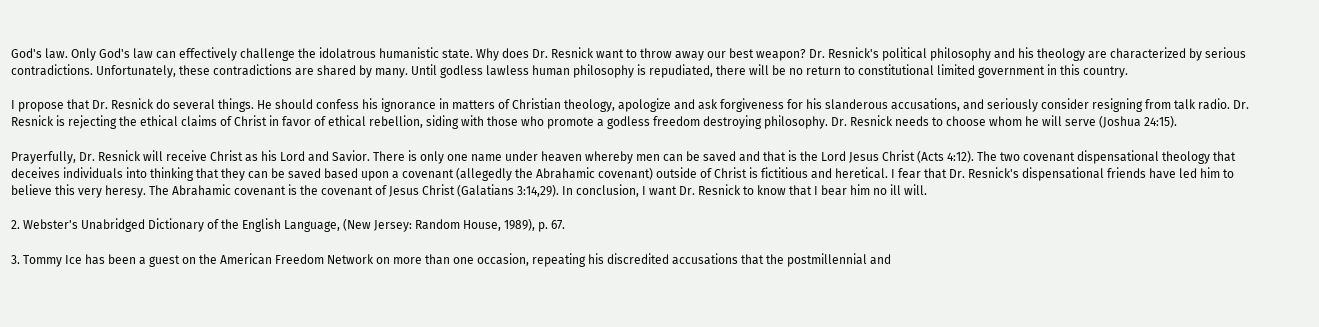God's law. Only God's law can effectively challenge the idolatrous humanistic state. Why does Dr. Resnick want to throw away our best weapon? Dr. Resnick's political philosophy and his theology are characterized by serious contradictions. Unfortunately, these contradictions are shared by many. Until godless lawless human philosophy is repudiated, there will be no return to constitutional limited government in this country.

I propose that Dr. Resnick do several things. He should confess his ignorance in matters of Christian theology, apologize and ask forgiveness for his slanderous accusations, and seriously consider resigning from talk radio. Dr. Resnick is rejecting the ethical claims of Christ in favor of ethical rebellion, siding with those who promote a godless freedom destroying philosophy. Dr. Resnick needs to choose whom he will serve (Joshua 24:15).

Prayerfully, Dr. Resnick will receive Christ as his Lord and Savior. There is only one name under heaven whereby men can be saved and that is the Lord Jesus Christ (Acts 4:12). The two covenant dispensational theology that deceives individuals into thinking that they can be saved based upon a covenant (allegedly the Abrahamic covenant) outside of Christ is fictitious and heretical. I fear that Dr. Resnick's dispensational friends have led him to believe this very heresy. The Abrahamic covenant is the covenant of Jesus Christ (Galatians 3:14,29). In conclusion, I want Dr. Resnick to know that I bear him no ill will.

2. Webster's Unabridged Dictionary of the English Language, (New Jersey: Random House, 1989), p. 67.

3. Tommy Ice has been a guest on the American Freedom Network on more than one occasion, repeating his discredited accusations that the postmillennial and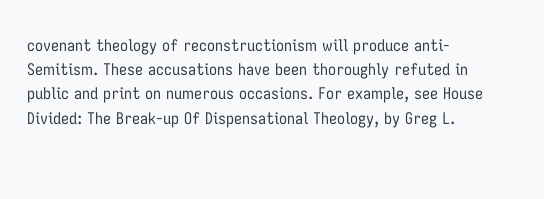covenant theology of reconstructionism will produce anti-Semitism. These accusations have been thoroughly refuted in public and print on numerous occasions. For example, see House Divided: The Break-up Of Dispensational Theology, by Greg L.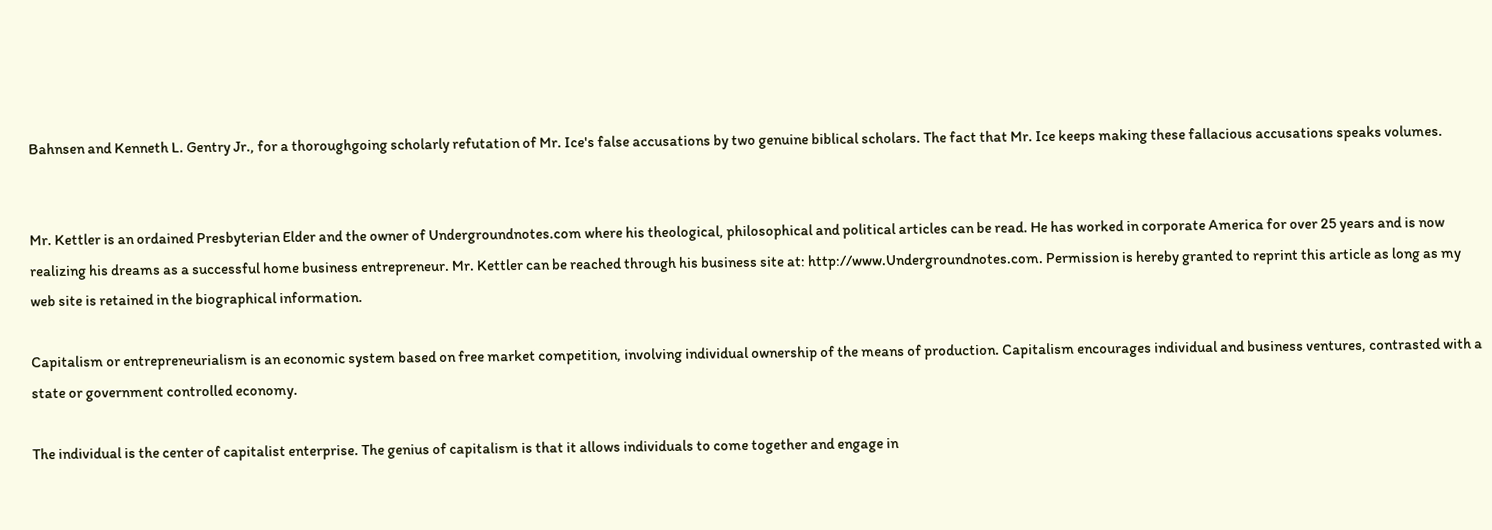Bahnsen and Kenneth L. Gentry Jr., for a thoroughgoing scholarly refutation of Mr. Ice's false accusations by two genuine biblical scholars. The fact that Mr. Ice keeps making these fallacious accusations speaks volumes.


Mr. Kettler is an ordained Presbyterian Elder and the owner of Undergroundnotes.com where his theological, philosophical and political articles can be read. He has worked in corporate America for over 25 years and is now realizing his dreams as a successful home business entrepreneur. Mr. Kettler can be reached through his business site at: http://www.Undergroundnotes.com. Permission is hereby granted to reprint this article as long as my web site is retained in the biographical information.

Capitalism or entrepreneurialism is an economic system based on free market competition, involving individual ownership of the means of production. Capitalism encourages individual and business ventures, contrasted with a state or government controlled economy.

The individual is the center of capitalist enterprise. The genius of capitalism is that it allows individuals to come together and engage in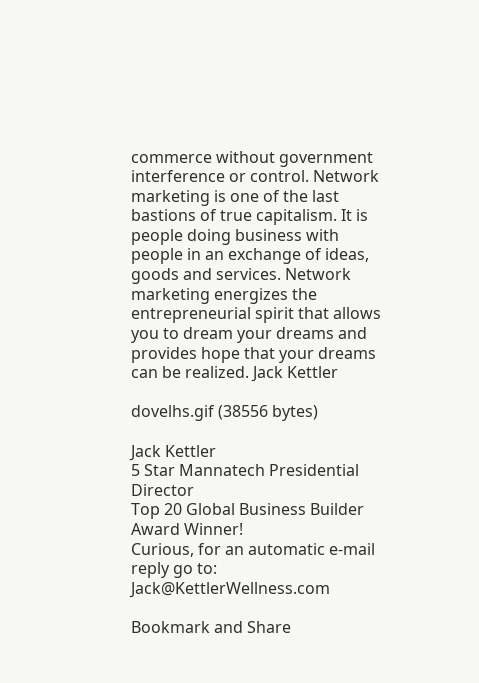commerce without government interference or control. Network marketing is one of the last bastions of true capitalism. It is people doing business with people in an exchange of ideas, goods and services. Network marketing energizes the entrepreneurial spirit that allows you to dream your dreams and provides hope that your dreams can be realized. Jack Kettler

dovelhs.gif (38556 bytes)

Jack Kettler
5 Star Mannatech Presidential Director
Top 20 Global Business Builder Award Winner!
Curious, for an automatic e-mail reply go to: Jack@KettlerWellness.com

Bookmark and Share